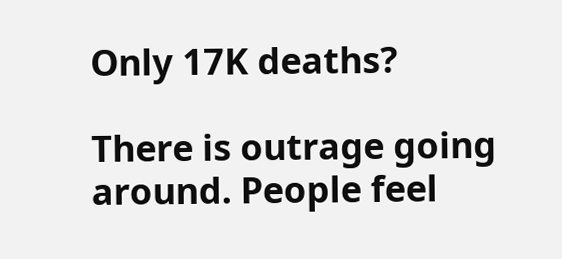Only 17K deaths?

There is outrage going around. People feel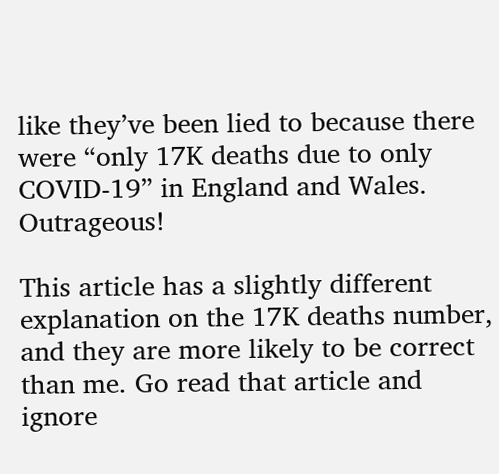like they’ve been lied to because there were “only 17K deaths due to only COVID-19” in England and Wales. Outrageous!

This article has a slightly different explanation on the 17K deaths number, and they are more likely to be correct than me. Go read that article and ignore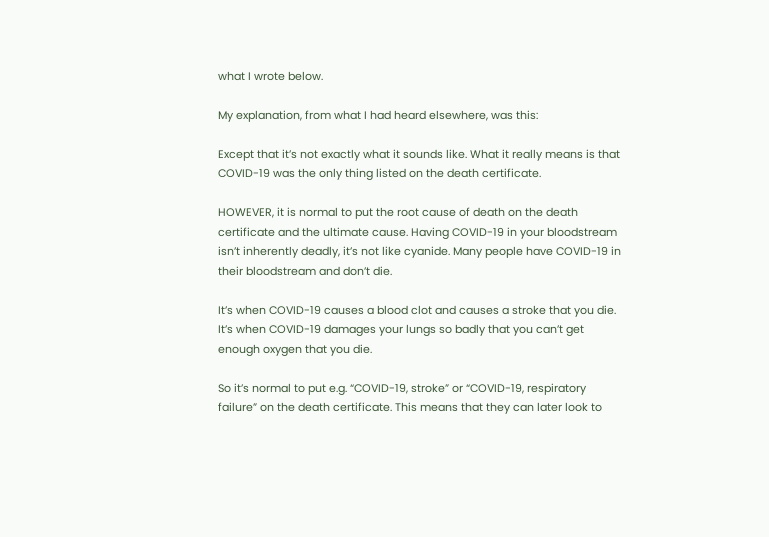what I wrote below.

My explanation, from what I had heard elsewhere, was this:

Except that it’s not exactly what it sounds like. What it really means is that COVID-19 was the only thing listed on the death certificate.

HOWEVER, it is normal to put the root cause of death on the death certificate and the ultimate cause. Having COVID-19 in your bloodstream isn’t inherently deadly, it’s not like cyanide. Many people have COVID-19 in their bloodstream and don’t die.

It’s when COVID-19 causes a blood clot and causes a stroke that you die. It’s when COVID-19 damages your lungs so badly that you can’t get enough oxygen that you die.

So it’s normal to put e.g. “COVID-19, stroke” or “COVID-19, respiratory failure” on the death certificate. This means that they can later look to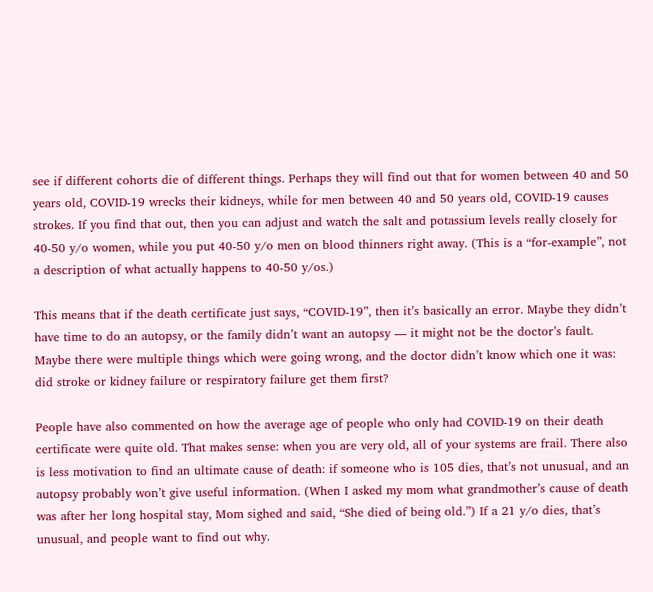see if different cohorts die of different things. Perhaps they will find out that for women between 40 and 50 years old, COVID-19 wrecks their kidneys, while for men between 40 and 50 years old, COVID-19 causes strokes. If you find that out, then you can adjust and watch the salt and potassium levels really closely for 40-50 y/o women, while you put 40-50 y/o men on blood thinners right away. (This is a “for-example”, not a description of what actually happens to 40-50 y/os.)

This means that if the death certificate just says, “COVID-19”, then it’s basically an error. Maybe they didn’t have time to do an autopsy, or the family didn’t want an autopsy — it might not be the doctor’s fault. Maybe there were multiple things which were going wrong, and the doctor didn’t know which one it was: did stroke or kidney failure or respiratory failure get them first?

People have also commented on how the average age of people who only had COVID-19 on their death certificate were quite old. That makes sense: when you are very old, all of your systems are frail. There also is less motivation to find an ultimate cause of death: if someone who is 105 dies, that’s not unusual, and an autopsy probably won’t give useful information. (When I asked my mom what grandmother’s cause of death was after her long hospital stay, Mom sighed and said, “She died of being old.”) If a 21 y/o dies, that’s unusual, and people want to find out why.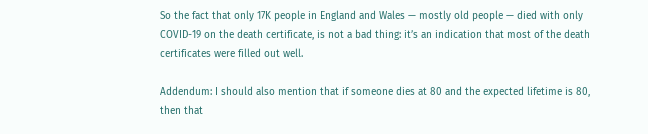So the fact that only 17K people in England and Wales — mostly old people — died with only COVID-19 on the death certificate, is not a bad thing: it’s an indication that most of the death certificates were filled out well.

Addendum: I should also mention that if someone dies at 80 and the expected lifetime is 80, then that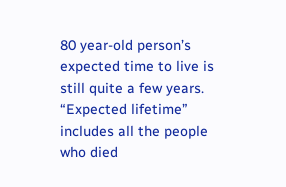80 year-old person’s expected time to live is still quite a few years. “Expected lifetime” includes all the people who died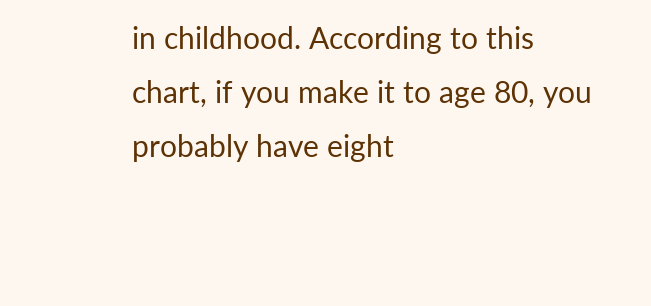in childhood. According to this chart, if you make it to age 80, you probably have eight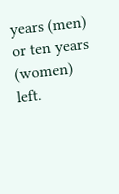years (men) or ten years (women) left.